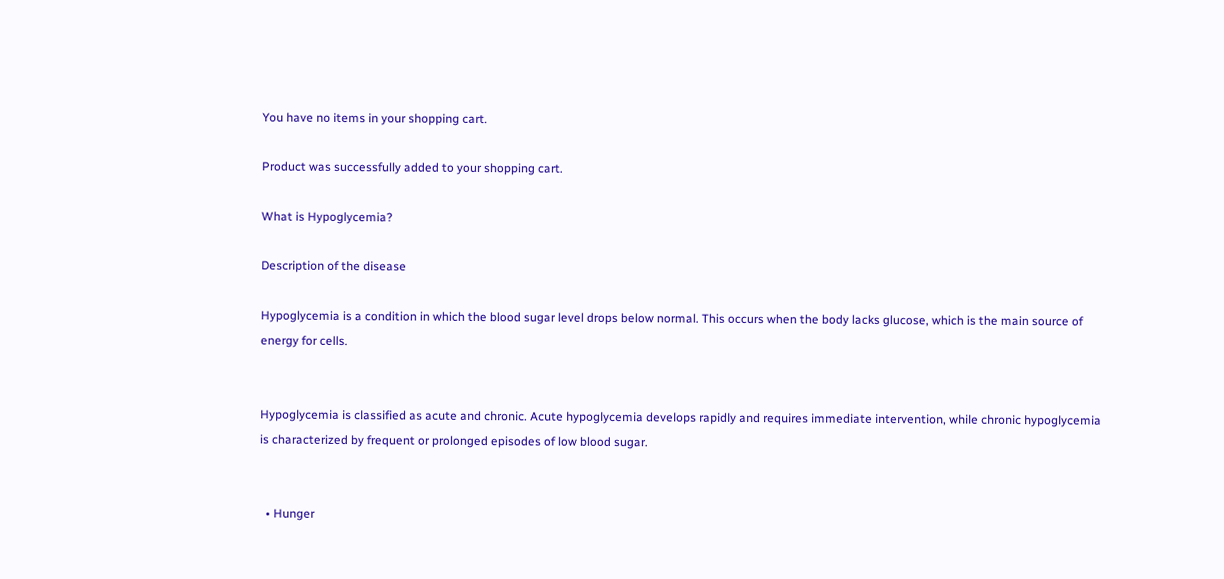You have no items in your shopping cart.

Product was successfully added to your shopping cart.

What is Hypoglycemia?

Description of the disease

Hypoglycemia is a condition in which the blood sugar level drops below normal. This occurs when the body lacks glucose, which is the main source of energy for cells.


Hypoglycemia is classified as acute and chronic. Acute hypoglycemia develops rapidly and requires immediate intervention, while chronic hypoglycemia is characterized by frequent or prolonged episodes of low blood sugar.


  • Hunger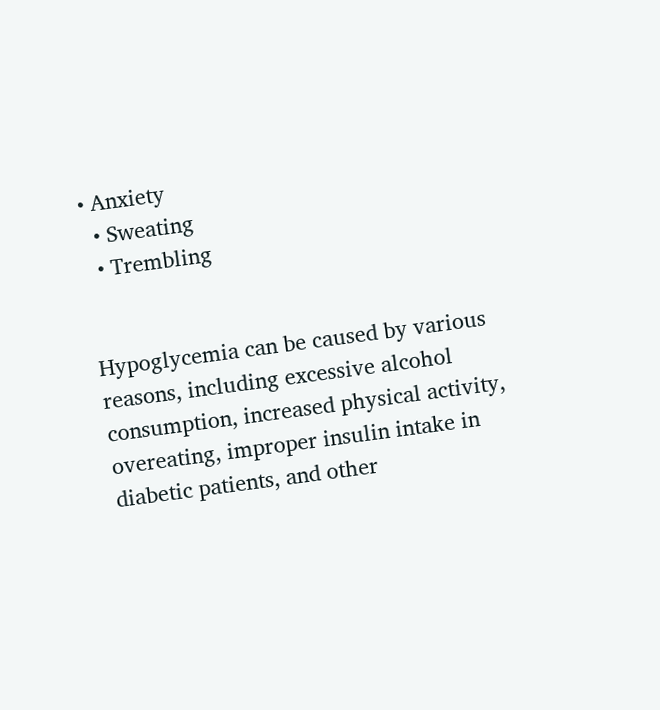• Anxiety
  • Sweating
  • Trembling


Hypoglycemia can be caused by various reasons, including excessive alcohol consumption, increased physical activity, overeating, improper insulin intake in diabetic patients, and other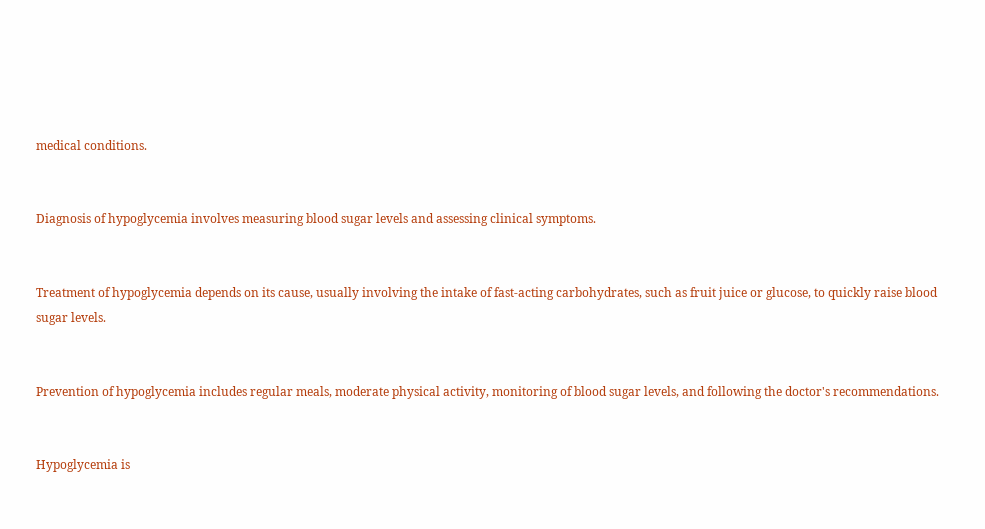medical conditions.


Diagnosis of hypoglycemia involves measuring blood sugar levels and assessing clinical symptoms.


Treatment of hypoglycemia depends on its cause, usually involving the intake of fast-acting carbohydrates, such as fruit juice or glucose, to quickly raise blood sugar levels.


Prevention of hypoglycemia includes regular meals, moderate physical activity, monitoring of blood sugar levels, and following the doctor's recommendations.


Hypoglycemia is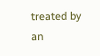treated by an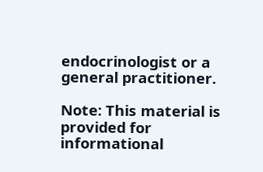endocrinologist or a general practitioner.

Note: This material is provided for informational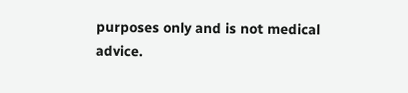purposes only and is not medical advice.